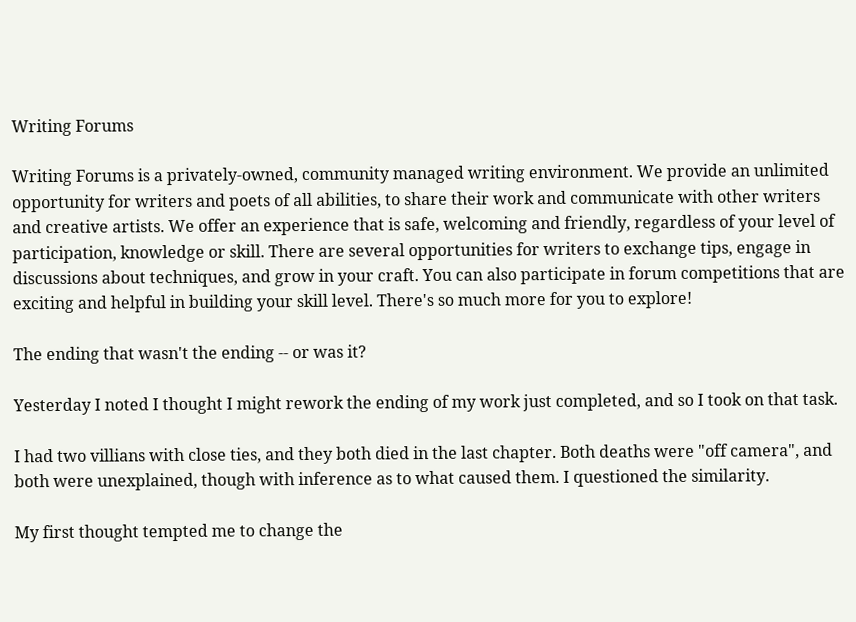Writing Forums

Writing Forums is a privately-owned, community managed writing environment. We provide an unlimited opportunity for writers and poets of all abilities, to share their work and communicate with other writers and creative artists. We offer an experience that is safe, welcoming and friendly, regardless of your level of participation, knowledge or skill. There are several opportunities for writers to exchange tips, engage in discussions about techniques, and grow in your craft. You can also participate in forum competitions that are exciting and helpful in building your skill level. There's so much more for you to explore!

The ending that wasn't the ending -- or was it?

Yesterday I noted I thought I might rework the ending of my work just completed, and so I took on that task.

I had two villians with close ties, and they both died in the last chapter. Both deaths were "off camera", and both were unexplained, though with inference as to what caused them. I questioned the similarity.

My first thought tempted me to change the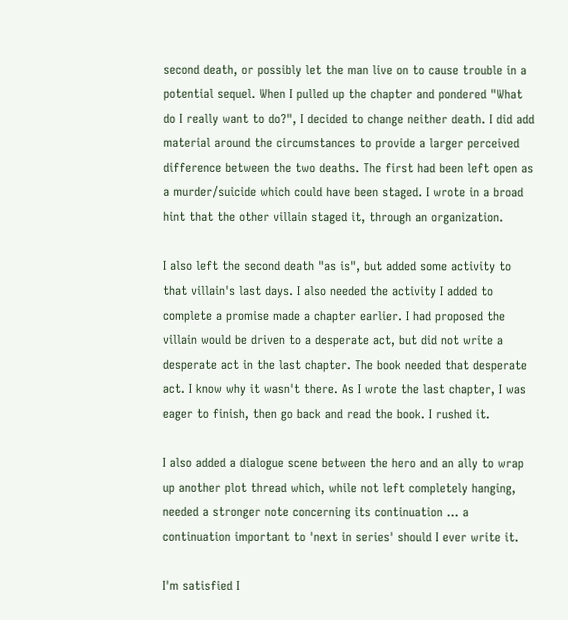second death, or possibly let the man live on to cause trouble in a potential sequel. When I pulled up the chapter and pondered "What do I really want to do?", I decided to change neither death. I did add material around the circumstances to provide a larger perceived difference between the two deaths. The first had been left open as a murder/suicide which could have been staged. I wrote in a broad hint that the other villain staged it, through an organization.

I also left the second death "as is", but added some activity to that villain's last days. I also needed the activity I added to complete a promise made a chapter earlier. I had proposed the villain would be driven to a desperate act, but did not write a desperate act in the last chapter. The book needed that desperate act. I know why it wasn't there. As I wrote the last chapter, I was eager to finish, then go back and read the book. I rushed it.

I also added a dialogue scene between the hero and an ally to wrap up another plot thread which, while not left completely hanging, needed a stronger note concerning its continuation ... a continuation important to 'next in series' should I ever write it.

I'm satisfied I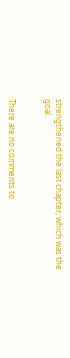strengthened the last chapter, which was the goal.


There are no comments to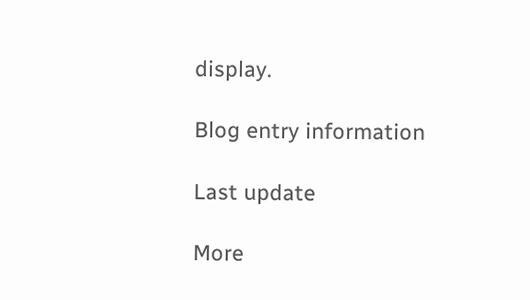display.

Blog entry information

Last update

More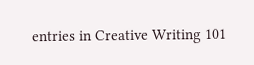entries in Creative Writing 101